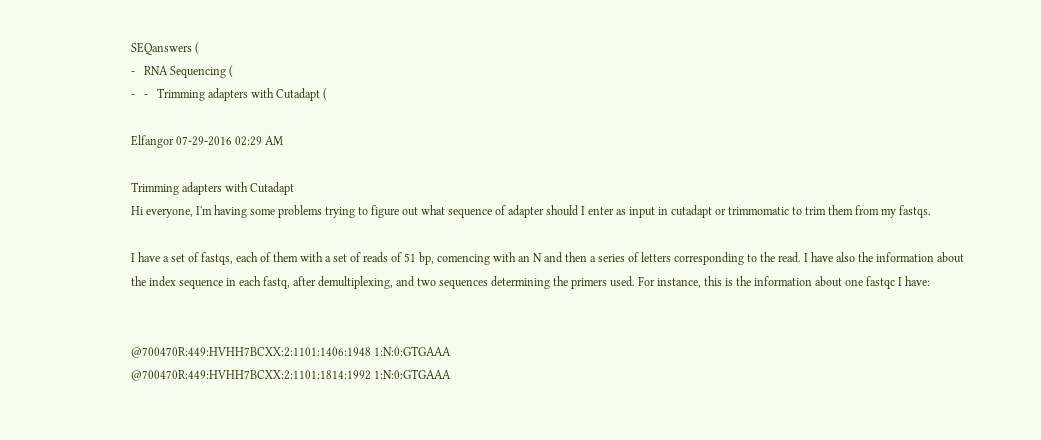SEQanswers (
-   RNA Sequencing (
-   -   Trimming adapters with Cutadapt (

Elfangor 07-29-2016 02:29 AM

Trimming adapters with Cutadapt
Hi everyone, I'm having some problems trying to figure out what sequence of adapter should I enter as input in cutadapt or trimmomatic to trim them from my fastqs.

I have a set of fastqs, each of them with a set of reads of 51 bp, comencing with an N and then a series of letters corresponding to the read. I have also the information about the index sequence in each fastq, after demultiplexing, and two sequences determining the primers used. For instance, this is the information about one fastqc I have:


@700470R:449:HVHH7BCXX:2:1101:1406:1948 1:N:0:GTGAAA
@700470R:449:HVHH7BCXX:2:1101:1814:1992 1:N:0:GTGAAA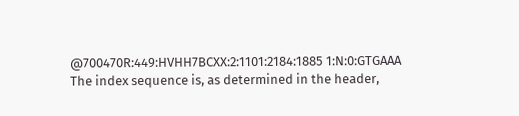@700470R:449:HVHH7BCXX:2:1101:2184:1885 1:N:0:GTGAAA
The index sequence is, as determined in the header,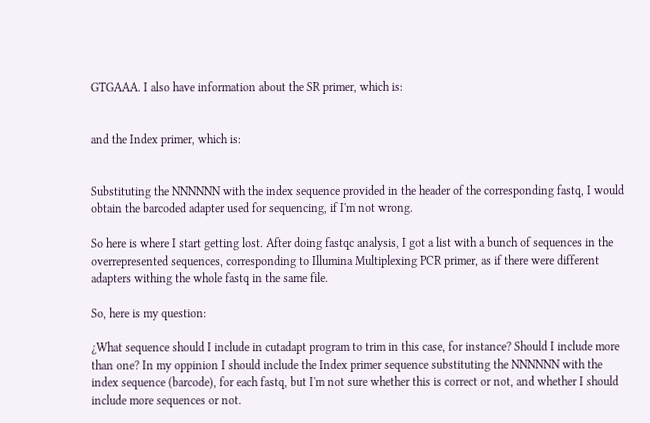GTGAAA. I also have information about the SR primer, which is:


and the Index primer, which is:


Substituting the NNNNNN with the index sequence provided in the header of the corresponding fastq, I would obtain the barcoded adapter used for sequencing, if I'm not wrong.

So here is where I start getting lost. After doing fastqc analysis, I got a list with a bunch of sequences in the overrepresented sequences, corresponding to Illumina Multiplexing PCR primer, as if there were different adapters withing the whole fastq in the same file.

So, here is my question:

¿What sequence should I include in cutadapt program to trim in this case, for instance? Should I include more than one? In my oppinion I should include the Index primer sequence substituting the NNNNNN with the index sequence (barcode), for each fastq, but I'm not sure whether this is correct or not, and whether I should include more sequences or not.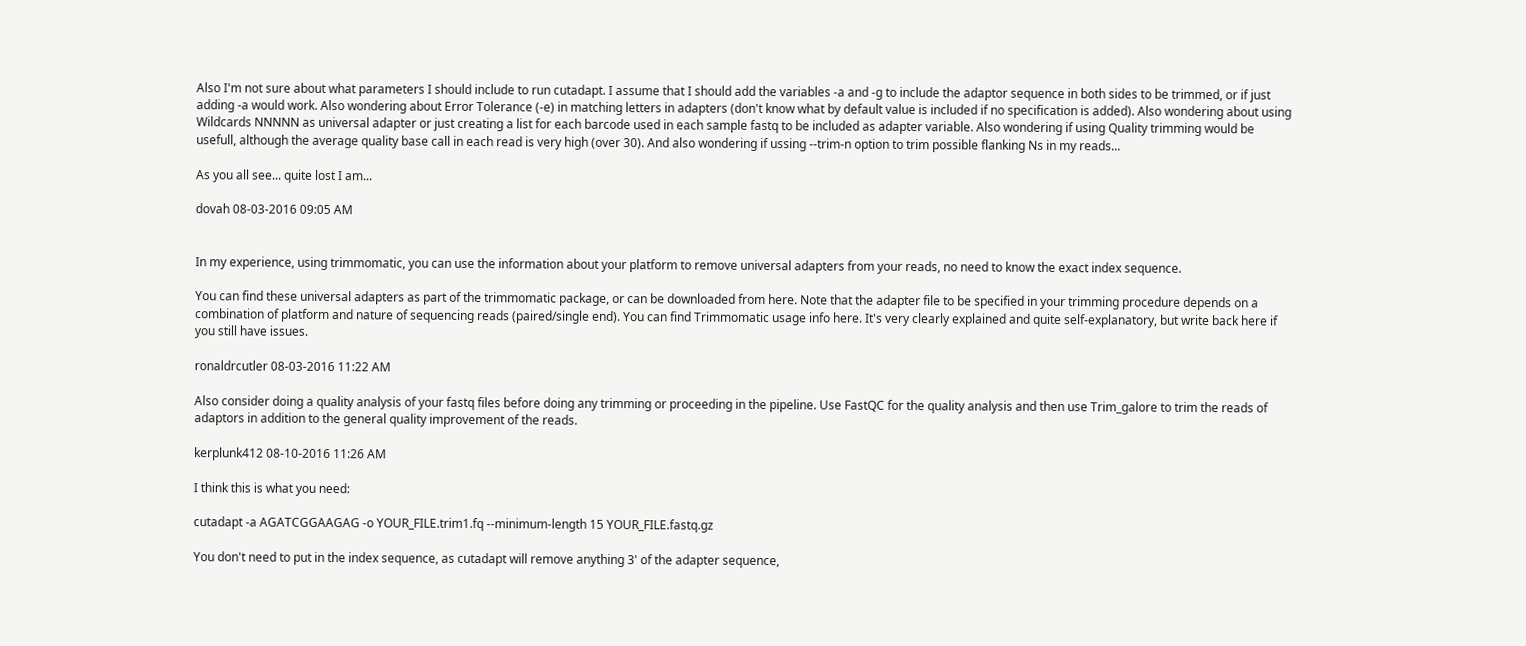Also I'm not sure about what parameters I should include to run cutadapt. I assume that I should add the variables -a and -g to include the adaptor sequence in both sides to be trimmed, or if just adding -a would work. Also wondering about Error Tolerance (-e) in matching letters in adapters (don't know what by default value is included if no specification is added). Also wondering about using Wildcards NNNNN as universal adapter or just creating a list for each barcode used in each sample fastq to be included as adapter variable. Also wondering if using Quality trimming would be usefull, although the average quality base call in each read is very high (over 30). And also wondering if ussing --trim-n option to trim possible flanking Ns in my reads...

As you all see... quite lost I am...

dovah 08-03-2016 09:05 AM


In my experience, using trimmomatic, you can use the information about your platform to remove universal adapters from your reads, no need to know the exact index sequence.

You can find these universal adapters as part of the trimmomatic package, or can be downloaded from here. Note that the adapter file to be specified in your trimming procedure depends on a combination of platform and nature of sequencing reads (paired/single end). You can find Trimmomatic usage info here. It's very clearly explained and quite self-explanatory, but write back here if you still have issues.

ronaldrcutler 08-03-2016 11:22 AM

Also consider doing a quality analysis of your fastq files before doing any trimming or proceeding in the pipeline. Use FastQC for the quality analysis and then use Trim_galore to trim the reads of adaptors in addition to the general quality improvement of the reads.

kerplunk412 08-10-2016 11:26 AM

I think this is what you need:

cutadapt -a AGATCGGAAGAG -o YOUR_FILE.trim1.fq --minimum-length 15 YOUR_FILE.fastq.gz

You don't need to put in the index sequence, as cutadapt will remove anything 3' of the adapter sequence,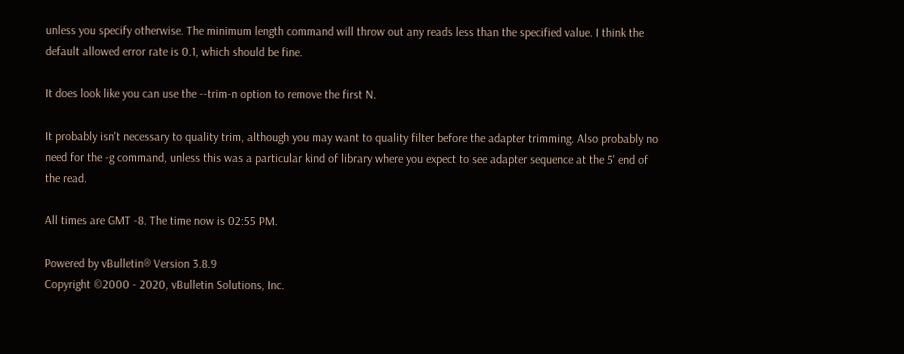unless you specify otherwise. The minimum length command will throw out any reads less than the specified value. I think the default allowed error rate is 0.1, which should be fine.

It does look like you can use the --trim-n option to remove the first N.

It probably isn't necessary to quality trim, although you may want to quality filter before the adapter trimming. Also probably no need for the -g command, unless this was a particular kind of library where you expect to see adapter sequence at the 5' end of the read.

All times are GMT -8. The time now is 02:55 PM.

Powered by vBulletin® Version 3.8.9
Copyright ©2000 - 2020, vBulletin Solutions, Inc.